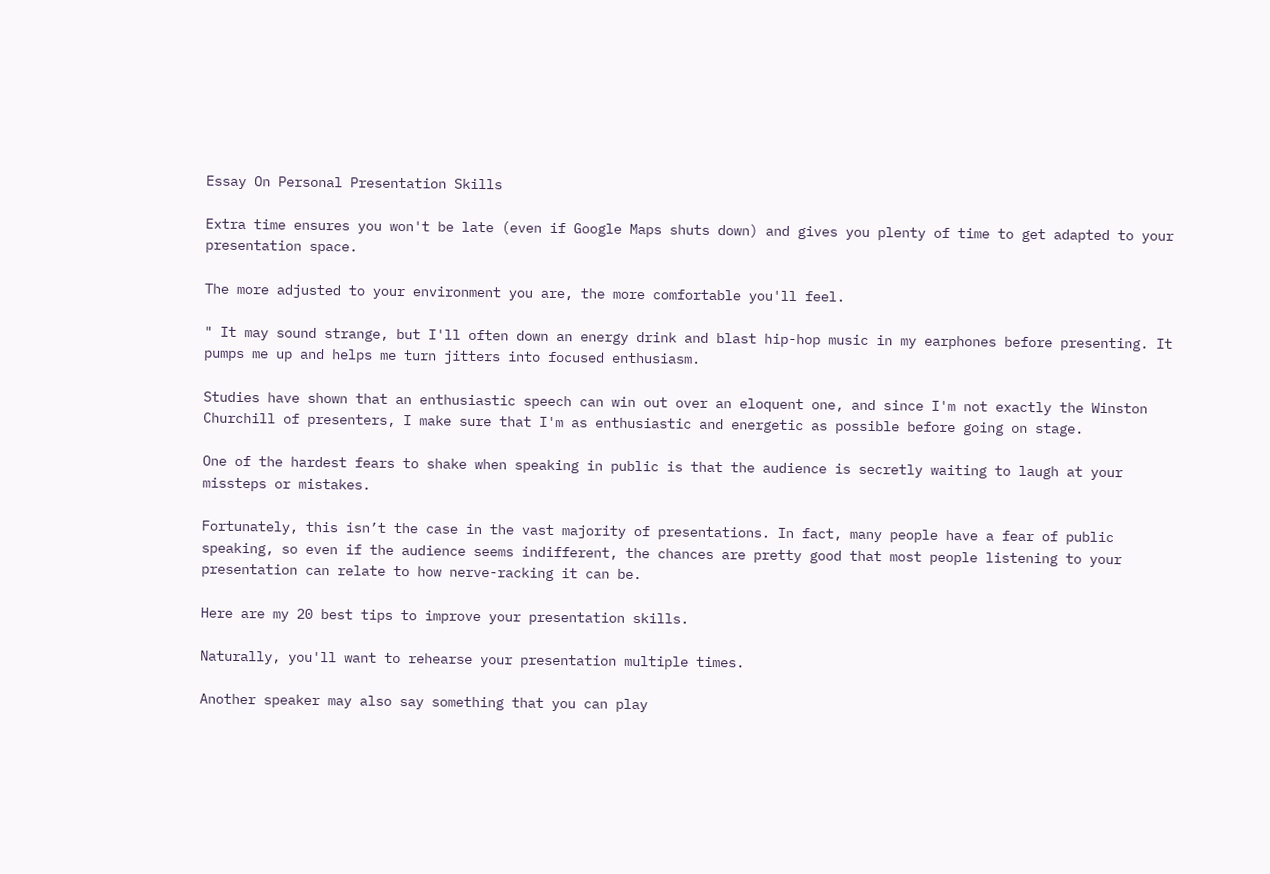Essay On Personal Presentation Skills

Extra time ensures you won't be late (even if Google Maps shuts down) and gives you plenty of time to get adapted to your presentation space.

The more adjusted to your environment you are, the more comfortable you'll feel.

" It may sound strange, but I'll often down an energy drink and blast hip-hop music in my earphones before presenting. It pumps me up and helps me turn jitters into focused enthusiasm.

Studies have shown that an enthusiastic speech can win out over an eloquent one, and since I'm not exactly the Winston Churchill of presenters, I make sure that I'm as enthusiastic and energetic as possible before going on stage.

One of the hardest fears to shake when speaking in public is that the audience is secretly waiting to laugh at your missteps or mistakes.

Fortunately, this isn’t the case in the vast majority of presentations. In fact, many people have a fear of public speaking, so even if the audience seems indifferent, the chances are pretty good that most people listening to your presentation can relate to how nerve-racking it can be.

Here are my 20 best tips to improve your presentation skills.

Naturally, you'll want to rehearse your presentation multiple times.

Another speaker may also say something that you can play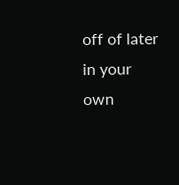off of later in your own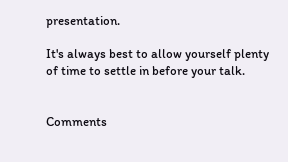presentation.

It's always best to allow yourself plenty of time to settle in before your talk.


Comments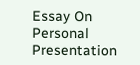Essay On Personal Presentation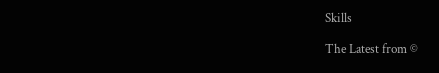Skills

The Latest from ©